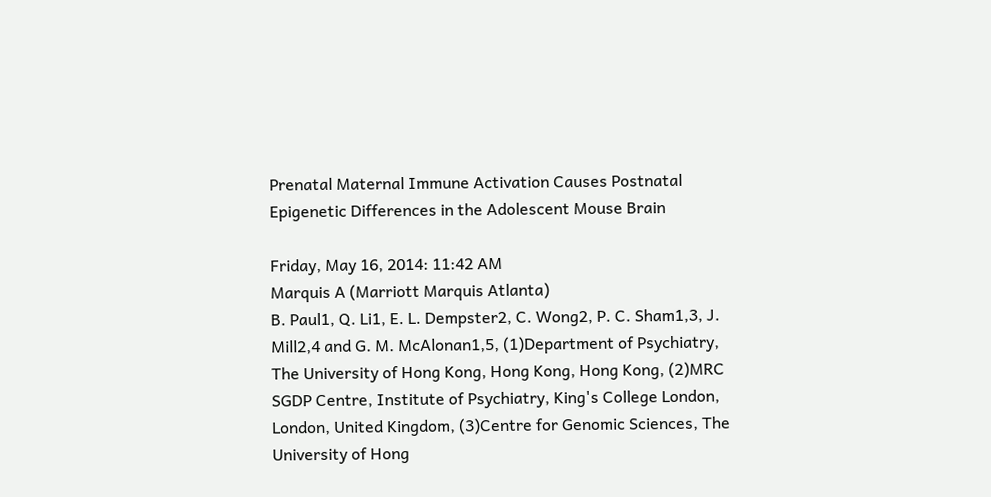Prenatal Maternal Immune Activation Causes Postnatal Epigenetic Differences in the Adolescent Mouse Brain

Friday, May 16, 2014: 11:42 AM
Marquis A (Marriott Marquis Atlanta)
B. Paul1, Q. Li1, E. L. Dempster2, C. Wong2, P. C. Sham1,3, J. Mill2,4 and G. M. McAlonan1,5, (1)Department of Psychiatry, The University of Hong Kong, Hong Kong, Hong Kong, (2)MRC SGDP Centre, Institute of Psychiatry, King's College London, London, United Kingdom, (3)Centre for Genomic Sciences, The University of Hong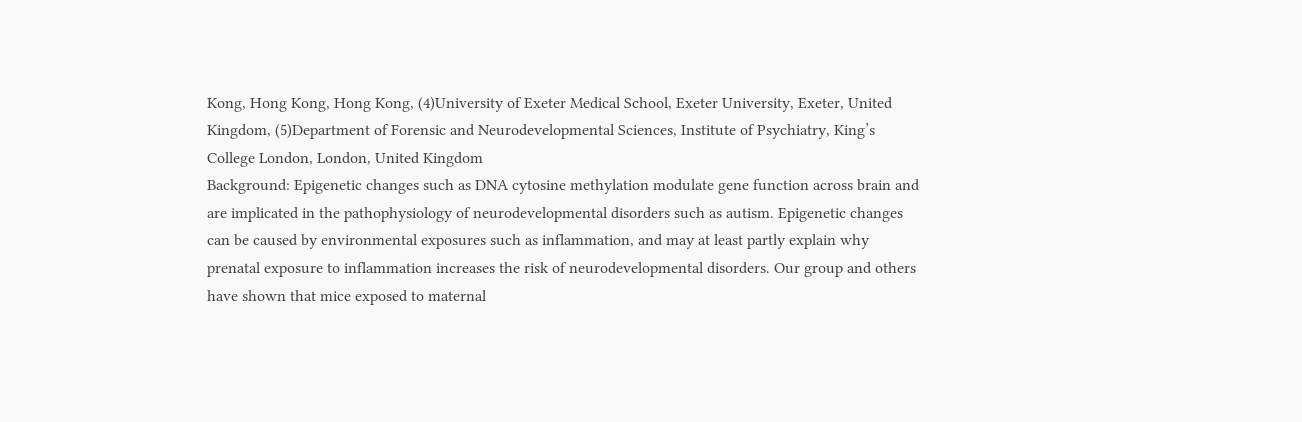Kong, Hong Kong, Hong Kong, (4)University of Exeter Medical School, Exeter University, Exeter, United Kingdom, (5)Department of Forensic and Neurodevelopmental Sciences, Institute of Psychiatry, King’s College London, London, United Kingdom
Background: Epigenetic changes such as DNA cytosine methylation modulate gene function across brain and are implicated in the pathophysiology of neurodevelopmental disorders such as autism. Epigenetic changes can be caused by environmental exposures such as inflammation, and may at least partly explain why prenatal exposure to inflammation increases the risk of neurodevelopmental disorders. Our group and others have shown that mice exposed to maternal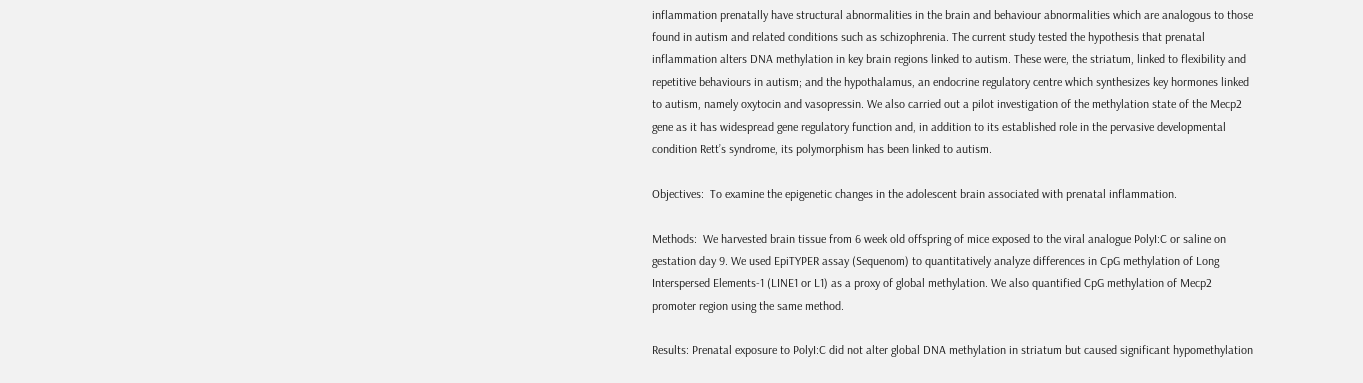inflammation prenatally have structural abnormalities in the brain and behaviour abnormalities which are analogous to those found in autism and related conditions such as schizophrenia. The current study tested the hypothesis that prenatal inflammation alters DNA methylation in key brain regions linked to autism. These were, the striatum, linked to flexibility and repetitive behaviours in autism; and the hypothalamus, an endocrine regulatory centre which synthesizes key hormones linked to autism, namely oxytocin and vasopressin. We also carried out a pilot investigation of the methylation state of the Mecp2 gene as it has widespread gene regulatory function and, in addition to its established role in the pervasive developmental condition Rett’s syndrome, its polymorphism has been linked to autism.

Objectives:  To examine the epigenetic changes in the adolescent brain associated with prenatal inflammation.

Methods:  We harvested brain tissue from 6 week old offspring of mice exposed to the viral analogue PolyI:C or saline on gestation day 9. We used EpiTYPER assay (Sequenom) to quantitatively analyze differences in CpG methylation of Long Interspersed Elements-1 (LINE1 or L1) as a proxy of global methylation. We also quantified CpG methylation of Mecp2 promoter region using the same method.

Results: Prenatal exposure to PolyI:C did not alter global DNA methylation in striatum but caused significant hypomethylation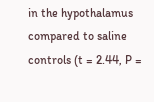in the hypothalamus compared to saline controls (t = 2.44, P =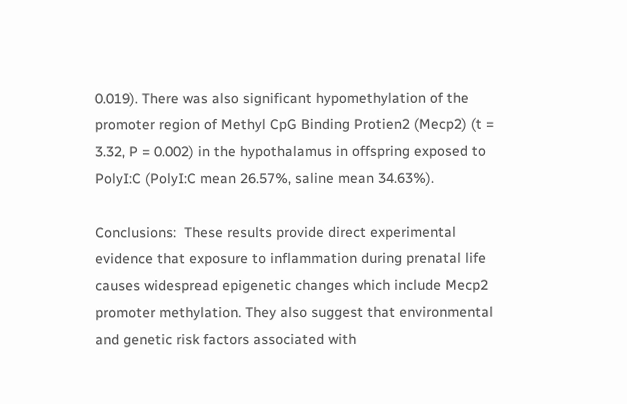0.019). There was also significant hypomethylation of the promoter region of Methyl CpG Binding Protien2 (Mecp2) (t = 3.32, P = 0.002) in the hypothalamus in offspring exposed to PolyI:C (PolyI:C mean 26.57%, saline mean 34.63%).

Conclusions:  These results provide direct experimental evidence that exposure to inflammation during prenatal life causes widespread epigenetic changes which include Mecp2 promoter methylation. They also suggest that environmental and genetic risk factors associated with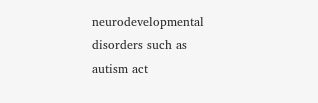neurodevelopmental disorders such as autism act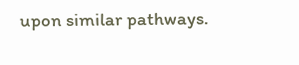upon similar pathways.